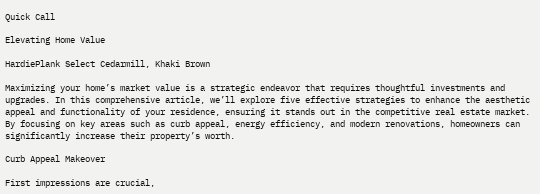Quick Call

Elevating Home Value

HardiePlank Select Cedarmill, Khaki Brown

Maximizing your home’s market value is a strategic endeavor that requires thoughtful investments and upgrades. In this comprehensive article, we’ll explore five effective strategies to enhance the aesthetic appeal and functionality of your residence, ensuring it stands out in the competitive real estate market. By focusing on key areas such as curb appeal, energy efficiency, and modern renovations, homeowners can significantly increase their property’s worth.

Curb Appeal Makeover

First impressions are crucial,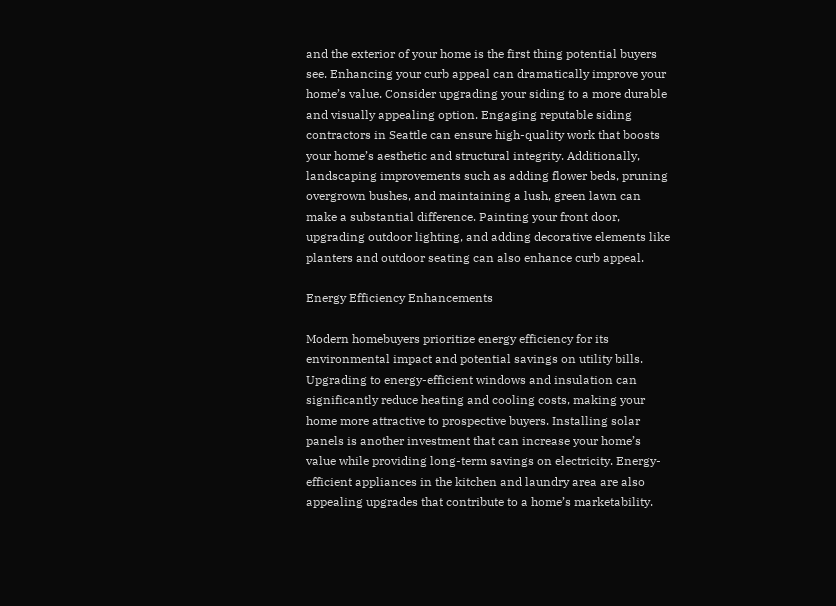and the exterior of your home is the first thing potential buyers see. Enhancing your curb appeal can dramatically improve your home’s value. Consider upgrading your siding to a more durable and visually appealing option. Engaging reputable siding contractors in Seattle can ensure high-quality work that boosts your home’s aesthetic and structural integrity. Additionally, landscaping improvements such as adding flower beds, pruning overgrown bushes, and maintaining a lush, green lawn can make a substantial difference. Painting your front door, upgrading outdoor lighting, and adding decorative elements like planters and outdoor seating can also enhance curb appeal.

Energy Efficiency Enhancements

Modern homebuyers prioritize energy efficiency for its environmental impact and potential savings on utility bills. Upgrading to energy-efficient windows and insulation can significantly reduce heating and cooling costs, making your home more attractive to prospective buyers. Installing solar panels is another investment that can increase your home’s value while providing long-term savings on electricity. Energy-efficient appliances in the kitchen and laundry area are also appealing upgrades that contribute to a home’s marketability.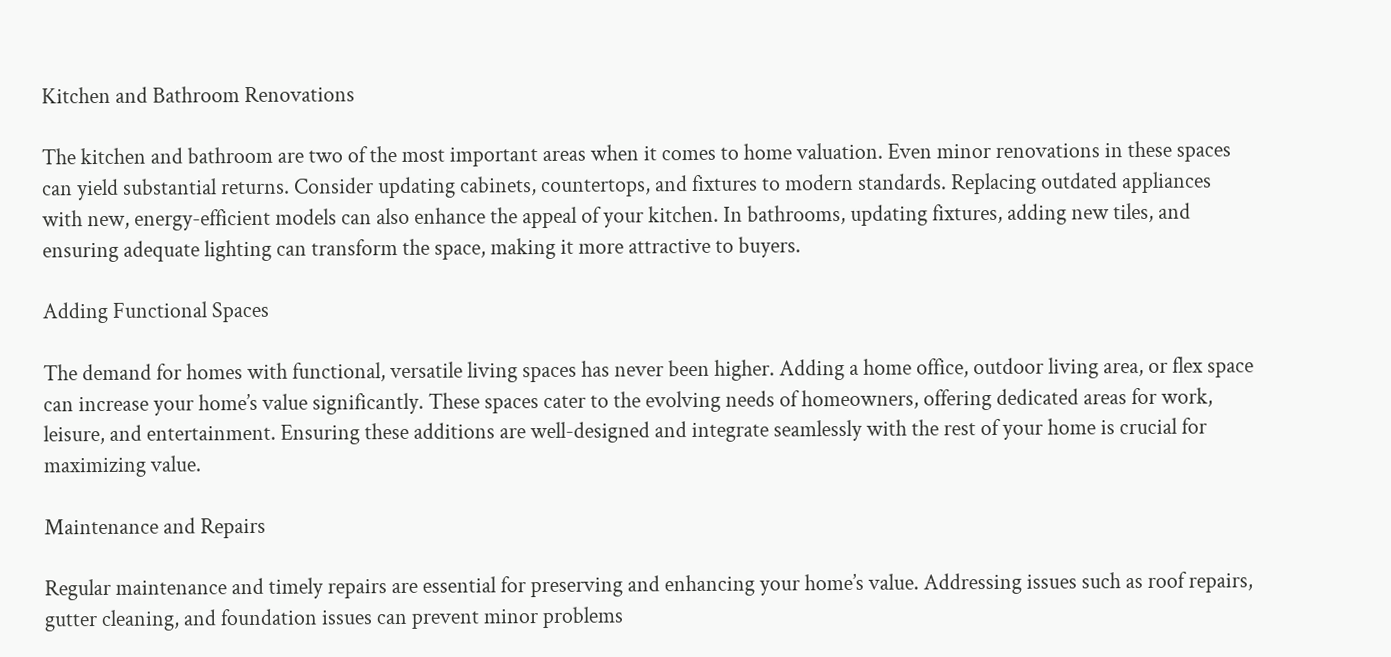Kitchen and Bathroom Renovations

The kitchen and bathroom are two of the most important areas when it comes to home valuation. Even minor renovations in these spaces can yield substantial returns. Consider updating cabinets, countertops, and fixtures to modern standards. Replacing outdated appliances with new, energy-efficient models can also enhance the appeal of your kitchen. In bathrooms, updating fixtures, adding new tiles, and ensuring adequate lighting can transform the space, making it more attractive to buyers.

Adding Functional Spaces

The demand for homes with functional, versatile living spaces has never been higher. Adding a home office, outdoor living area, or flex space can increase your home’s value significantly. These spaces cater to the evolving needs of homeowners, offering dedicated areas for work, leisure, and entertainment. Ensuring these additions are well-designed and integrate seamlessly with the rest of your home is crucial for maximizing value.

Maintenance and Repairs

Regular maintenance and timely repairs are essential for preserving and enhancing your home’s value. Addressing issues such as roof repairs, gutter cleaning, and foundation issues can prevent minor problems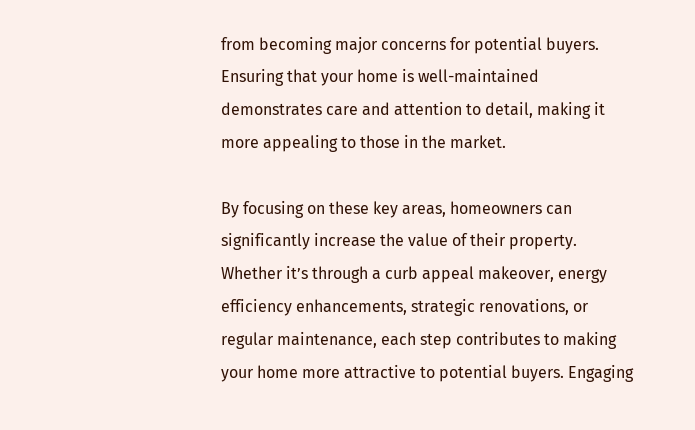from becoming major concerns for potential buyers. Ensuring that your home is well-maintained demonstrates care and attention to detail, making it more appealing to those in the market.

By focusing on these key areas, homeowners can significantly increase the value of their property. Whether it’s through a curb appeal makeover, energy efficiency enhancements, strategic renovations, or regular maintenance, each step contributes to making your home more attractive to potential buyers. Engaging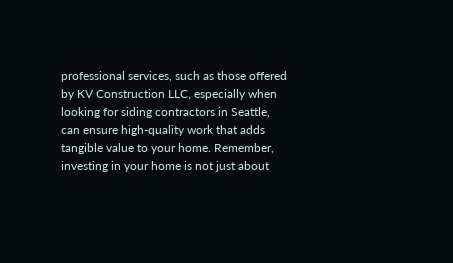professional services, such as those offered by KV Construction LLC, especially when looking for siding contractors in Seattle, can ensure high-quality work that adds tangible value to your home. Remember, investing in your home is not just about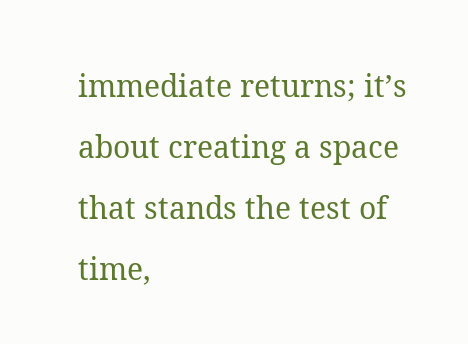immediate returns; it’s about creating a space that stands the test of time,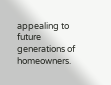appealing to future generations of homeowners.